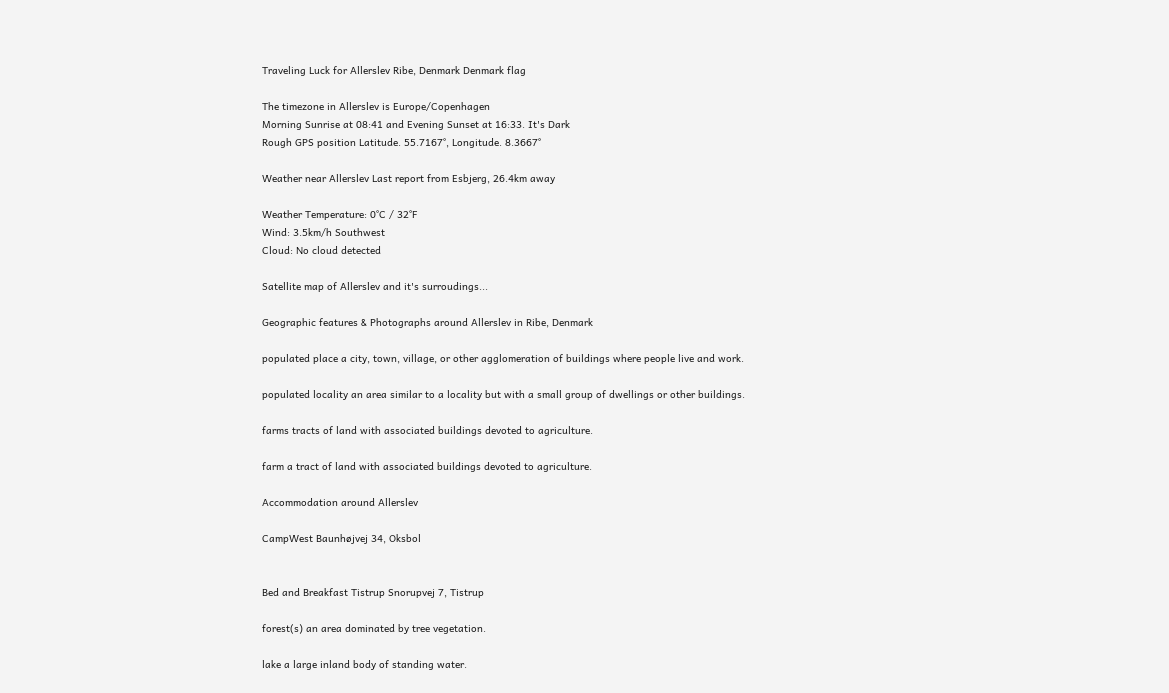Traveling Luck for Allerslev Ribe, Denmark Denmark flag

The timezone in Allerslev is Europe/Copenhagen
Morning Sunrise at 08:41 and Evening Sunset at 16:33. It's Dark
Rough GPS position Latitude. 55.7167°, Longitude. 8.3667°

Weather near Allerslev Last report from Esbjerg, 26.4km away

Weather Temperature: 0°C / 32°F
Wind: 3.5km/h Southwest
Cloud: No cloud detected

Satellite map of Allerslev and it's surroudings...

Geographic features & Photographs around Allerslev in Ribe, Denmark

populated place a city, town, village, or other agglomeration of buildings where people live and work.

populated locality an area similar to a locality but with a small group of dwellings or other buildings.

farms tracts of land with associated buildings devoted to agriculture.

farm a tract of land with associated buildings devoted to agriculture.

Accommodation around Allerslev

CampWest Baunhøjvej 34, Oksbol


Bed and Breakfast Tistrup Snorupvej 7, Tistrup

forest(s) an area dominated by tree vegetation.

lake a large inland body of standing water.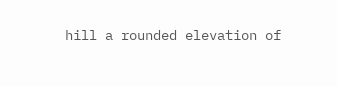hill a rounded elevation of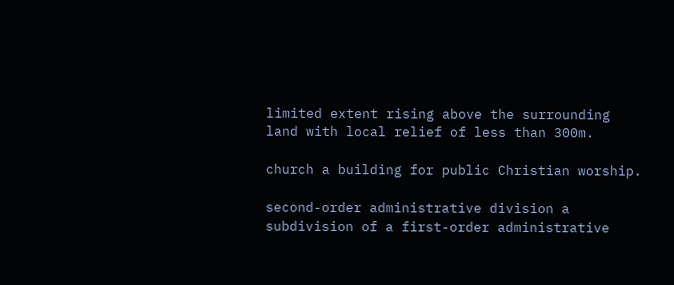limited extent rising above the surrounding land with local relief of less than 300m.

church a building for public Christian worship.

second-order administrative division a subdivision of a first-order administrative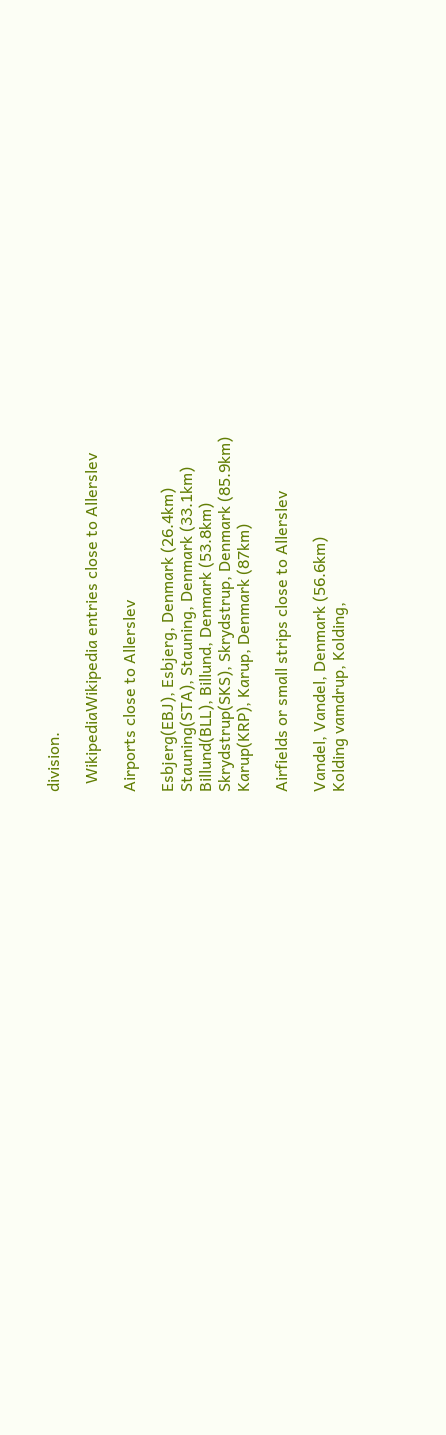division.

  WikipediaWikipedia entries close to Allerslev

Airports close to Allerslev

Esbjerg(EBJ), Esbjerg, Denmark (26.4km)
Stauning(STA), Stauning, Denmark (33.1km)
Billund(BLL), Billund, Denmark (53.8km)
Skrydstrup(SKS), Skrydstrup, Denmark (85.9km)
Karup(KRP), Karup, Denmark (87km)

Airfields or small strips close to Allerslev

Vandel, Vandel, Denmark (56.6km)
Kolding vamdrup, Kolding,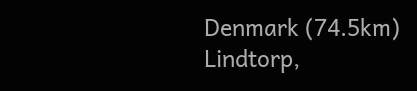Denmark (74.5km)
Lindtorp,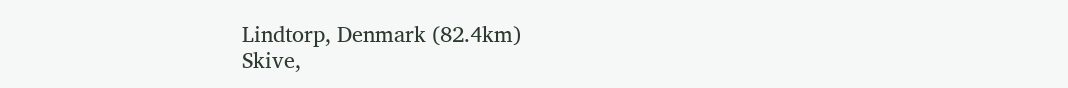Lindtorp, Denmark (82.4km)
Skive,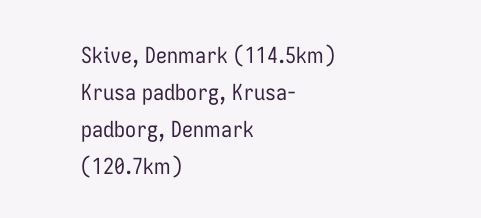Skive, Denmark (114.5km)
Krusa padborg, Krusa-padborg, Denmark (120.7km)